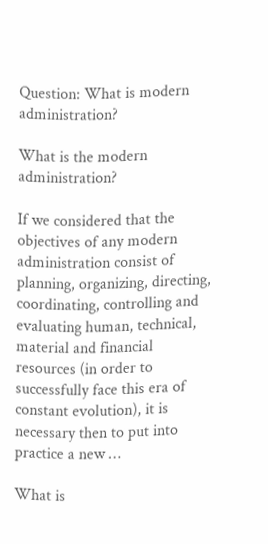Question: What is modern administration?

What is the modern administration?

If we considered that the objectives of any modern administration consist of planning, organizing, directing, coordinating, controlling and evaluating human, technical, material and financial resources (in order to successfully face this era of constant evolution), it is necessary then to put into practice a new …

What is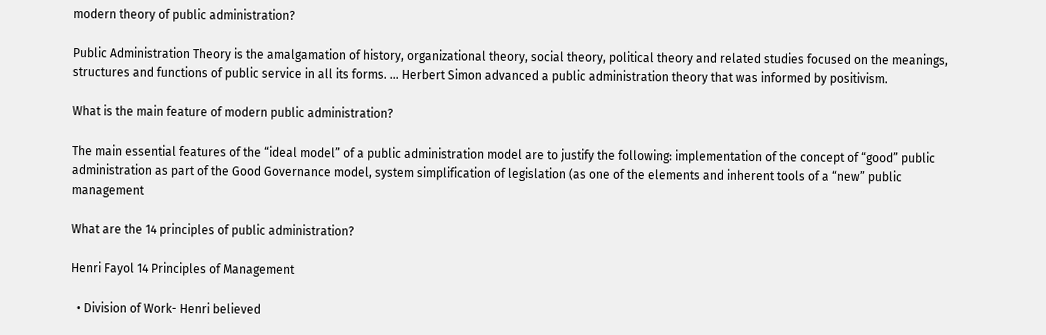modern theory of public administration?

Public Administration Theory is the amalgamation of history, organizational theory, social theory, political theory and related studies focused on the meanings, structures and functions of public service in all its forms. … Herbert Simon advanced a public administration theory that was informed by positivism.

What is the main feature of modern public administration?

The main essential features of the “ideal model” of a public administration model are to justify the following: implementation of the concept of “good” public administration as part of the Good Governance model, system simplification of legislation (as one of the elements and inherent tools of a “new” public management

What are the 14 principles of public administration?

Henri Fayol 14 Principles of Management

  • Division of Work- Henri believed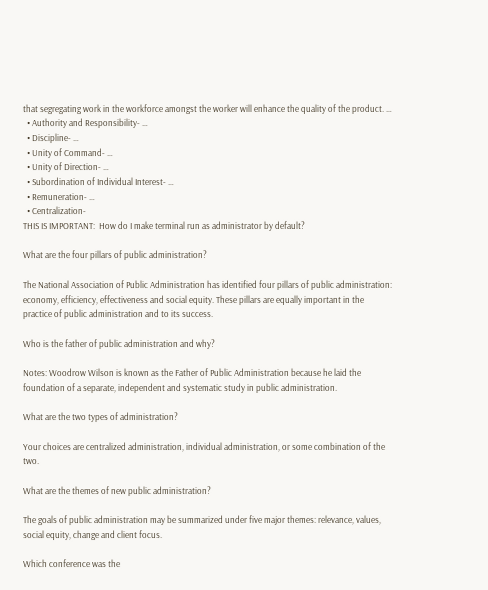that segregating work in the workforce amongst the worker will enhance the quality of the product. …
  • Authority and Responsibility- …
  • Discipline- …
  • Unity of Command- …
  • Unity of Direction- …
  • Subordination of Individual Interest- …
  • Remuneration- …
  • Centralization-
THIS IS IMPORTANT:  How do I make terminal run as administrator by default?

What are the four pillars of public administration?

The National Association of Public Administration has identified four pillars of public administration: economy, efficiency, effectiveness and social equity. These pillars are equally important in the practice of public administration and to its success.

Who is the father of public administration and why?

Notes: Woodrow Wilson is known as the Father of Public Administration because he laid the foundation of a separate, independent and systematic study in public administration.

What are the two types of administration?

Your choices are centralized administration, individual administration, or some combination of the two.

What are the themes of new public administration?

The goals of public administration may be summarized under five major themes: relevance, values, social equity, change and client focus.

Which conference was the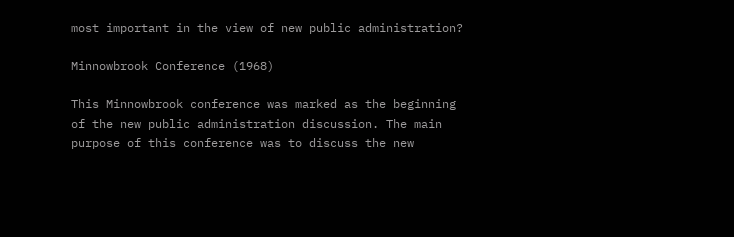most important in the view of new public administration?

Minnowbrook Conference (1968)

This Minnowbrook conference was marked as the beginning of the new public administration discussion. The main purpose of this conference was to discuss the new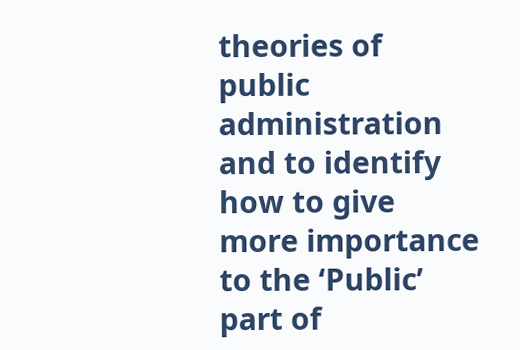theories of public administration and to identify how to give more importance to the ‘Public’ part of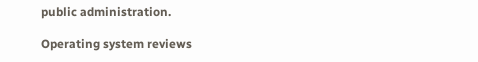public administration.

Operating system reviews